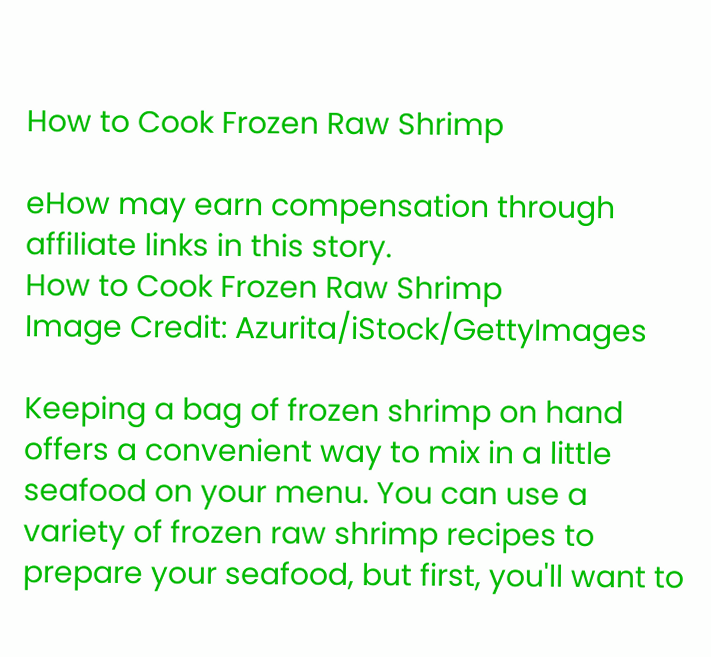How to Cook Frozen Raw Shrimp

eHow may earn compensation through affiliate links in this story.
How to Cook Frozen Raw Shrimp
Image Credit: Azurita/iStock/GettyImages

Keeping a bag of frozen shrimp on hand offers a convenient way to mix in a little seafood on your menu. You can use a variety of frozen raw shrimp recipes to prepare your seafood, but first, you'll want to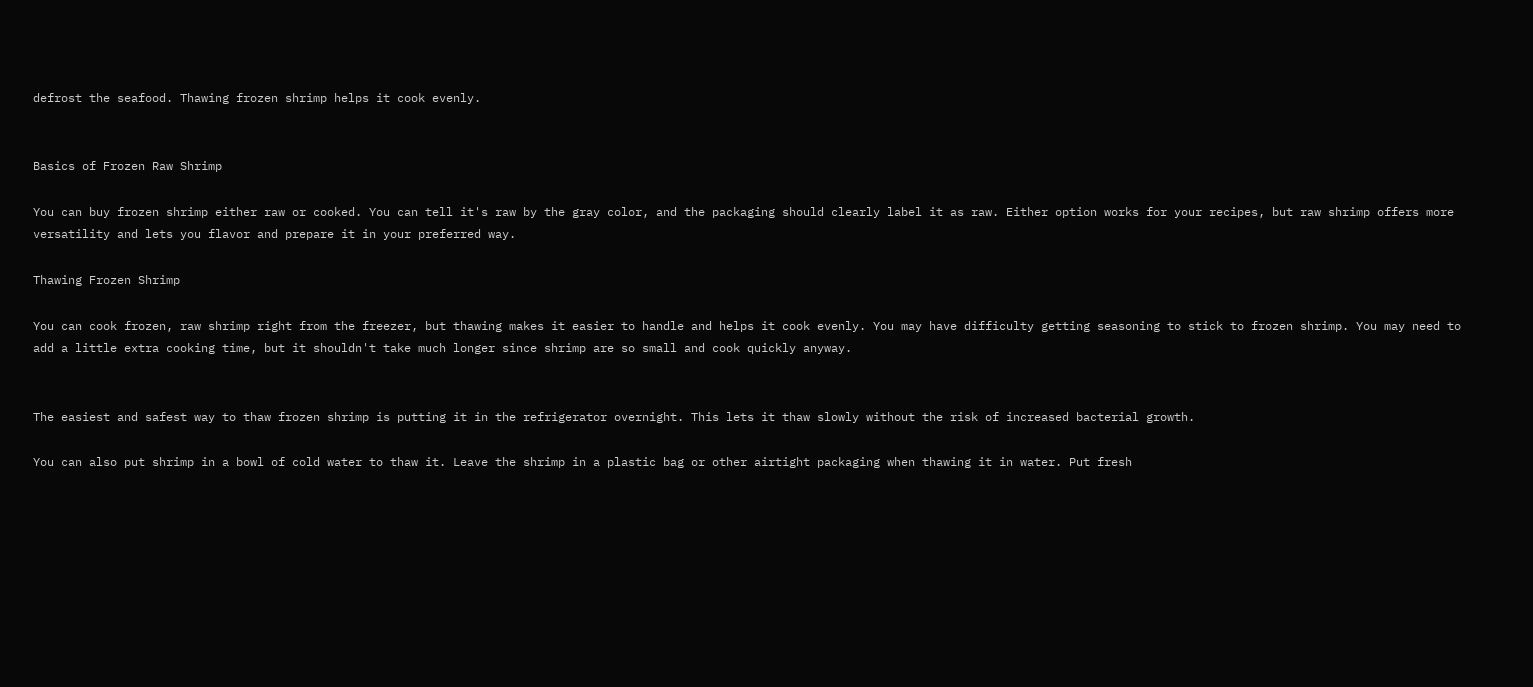defrost the seafood. Thawing frozen shrimp helps it cook evenly.


Basics of Frozen Raw Shrimp

You can buy frozen shrimp either raw or cooked. You can tell it's raw by the gray color, and the packaging should clearly label it as raw. Either option works for your recipes, but raw shrimp offers more versatility and lets you flavor and prepare it in your preferred way.

Thawing Frozen Shrimp

You can cook frozen, raw shrimp right from the freezer, but thawing makes it easier to handle and helps it cook evenly. You may have difficulty getting seasoning to stick to frozen shrimp. You may need to add a little extra cooking time, but it shouldn't take much longer since shrimp are so small and cook quickly anyway.


The easiest and safest way to thaw frozen shrimp is putting it in the refrigerator overnight. This lets it thaw slowly without the risk of increased bacterial growth.

You can also put shrimp in a bowl of cold water to thaw it. Leave the shrimp in a plastic bag or other airtight packaging when thawing it in water. Put fresh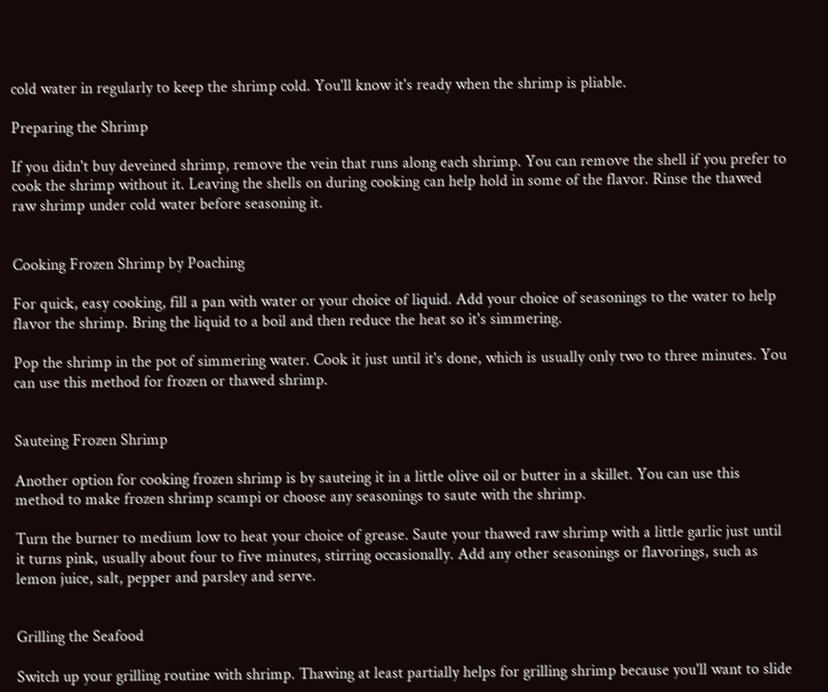cold water in regularly to keep the shrimp cold. You'll know it's ready when the shrimp is pliable.

Preparing the Shrimp

If you didn't buy deveined shrimp, remove the vein that runs along each shrimp. You can remove the shell if you prefer to cook the shrimp without it. Leaving the shells on during cooking can help hold in some of the flavor. Rinse the thawed raw shrimp under cold water before seasoning it.


Cooking Frozen Shrimp by Poaching

For quick, easy cooking, fill a pan with water or your choice of liquid. Add your choice of seasonings to the water to help flavor the shrimp. Bring the liquid to a boil and then reduce the heat so it's simmering.

Pop the shrimp in the pot of simmering water. Cook it just until it's done, which is usually only two to three minutes. You can use this method for frozen or thawed shrimp.


Sauteing Frozen Shrimp

Another option for cooking frozen shrimp is by sauteing it in a little olive oil or butter in a skillet. You can use this method to make frozen shrimp scampi or choose any seasonings to saute with the shrimp.

Turn the burner to medium low to heat your choice of grease. Saute your thawed raw shrimp with a little garlic just until it turns pink, usually about four to five minutes, stirring occasionally. Add any other seasonings or flavorings, such as lemon juice, salt, pepper and parsley and serve.


Grilling the Seafood

Switch up your grilling routine with shrimp. Thawing at least partially helps for grilling shrimp because you'll want to slide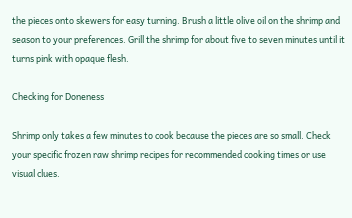the pieces onto skewers for easy turning. Brush a little olive oil on the shrimp and season to your preferences. Grill the shrimp for about five to seven minutes until it turns pink with opaque flesh.

Checking for Doneness

Shrimp only takes a few minutes to cook because the pieces are so small. Check your specific frozen raw shrimp recipes for recommended cooking times or use visual clues.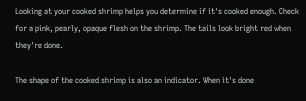Looking at your cooked shrimp helps you determine if it's cooked enough. Check for a pink, pearly, opaque flesh on the shrimp. The tails look bright red when they're done.

The shape of the cooked shrimp is also an indicator. When it's done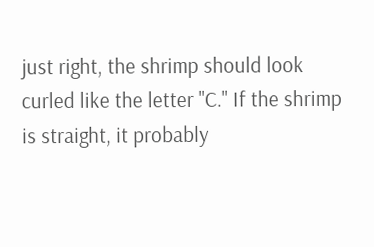just right, the shrimp should look curled like the letter "C." If the shrimp is straight, it probably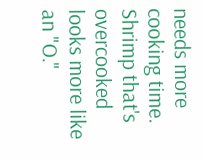needs more cooking time. Shrimp that's overcooked looks more like an "O."